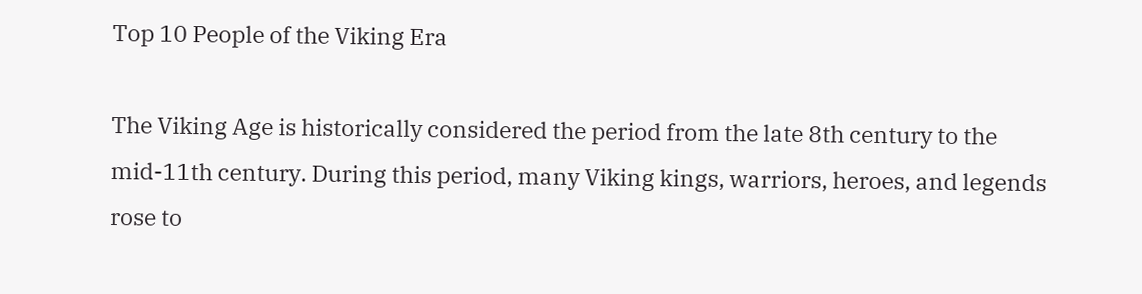Top 10 People of the Viking Era

The Viking Age is historically considered the period from the late 8th century to the mid-11th century. During this period, many Viking kings, warriors, heroes, and legends rose to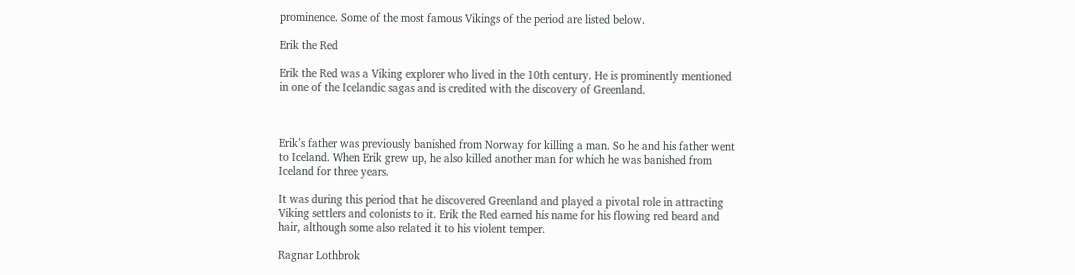prominence. Some of the most famous Vikings of the period are listed below.

Erik the Red

Erik the Red was a Viking explorer who lived in the 10th century. He is prominently mentioned in one of the Icelandic sagas and is credited with the discovery of Greenland.



Erik’s father was previously banished from Norway for killing a man. So he and his father went to Iceland. When Erik grew up, he also killed another man for which he was banished from Iceland for three years.

It was during this period that he discovered Greenland and played a pivotal role in attracting Viking settlers and colonists to it. Erik the Red earned his name for his flowing red beard and hair, although some also related it to his violent temper.

Ragnar Lothbrok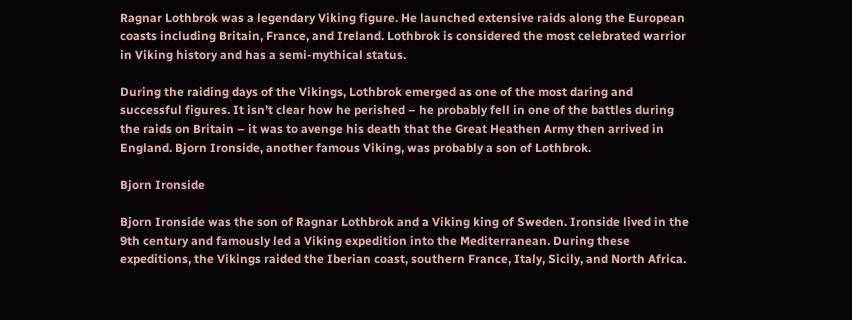Ragnar Lothbrok was a legendary Viking figure. He launched extensive raids along the European coasts including Britain, France, and Ireland. Lothbrok is considered the most celebrated warrior in Viking history and has a semi-mythical status.

During the raiding days of the Vikings, Lothbrok emerged as one of the most daring and successful figures. It isn’t clear how he perished – he probably fell in one of the battles during the raids on Britain – it was to avenge his death that the Great Heathen Army then arrived in England. Bjorn Ironside, another famous Viking, was probably a son of Lothbrok.

Bjorn Ironside

Bjorn Ironside was the son of Ragnar Lothbrok and a Viking king of Sweden. Ironside lived in the 9th century and famously led a Viking expedition into the Mediterranean. During these expeditions, the Vikings raided the Iberian coast, southern France, Italy, Sicily, and North Africa.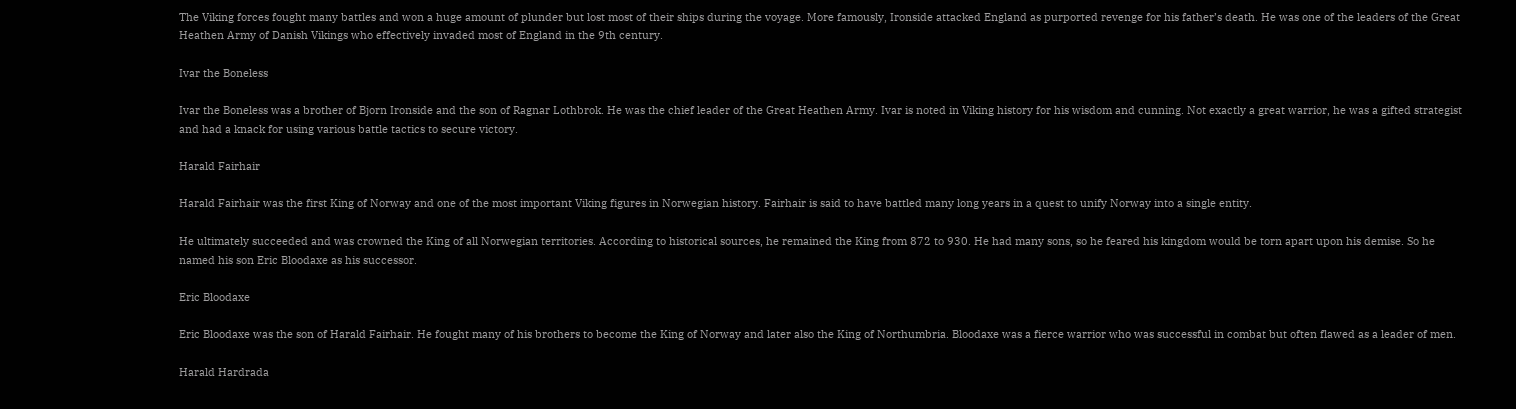The Viking forces fought many battles and won a huge amount of plunder but lost most of their ships during the voyage. More famously, Ironside attacked England as purported revenge for his father’s death. He was one of the leaders of the Great Heathen Army of Danish Vikings who effectively invaded most of England in the 9th century.

Ivar the Boneless

Ivar the Boneless was a brother of Bjorn Ironside and the son of Ragnar Lothbrok. He was the chief leader of the Great Heathen Army. Ivar is noted in Viking history for his wisdom and cunning. Not exactly a great warrior, he was a gifted strategist and had a knack for using various battle tactics to secure victory.

Harald Fairhair

Harald Fairhair was the first King of Norway and one of the most important Viking figures in Norwegian history. Fairhair is said to have battled many long years in a quest to unify Norway into a single entity.

He ultimately succeeded and was crowned the King of all Norwegian territories. According to historical sources, he remained the King from 872 to 930. He had many sons, so he feared his kingdom would be torn apart upon his demise. So he named his son Eric Bloodaxe as his successor.

Eric Bloodaxe

Eric Bloodaxe was the son of Harald Fairhair. He fought many of his brothers to become the King of Norway and later also the King of Northumbria. Bloodaxe was a fierce warrior who was successful in combat but often flawed as a leader of men.

Harald Hardrada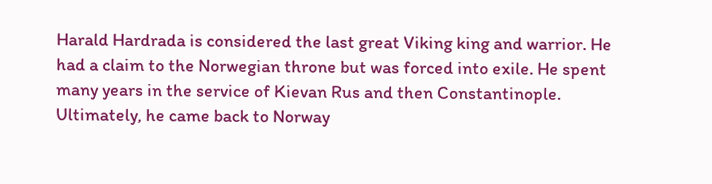Harald Hardrada is considered the last great Viking king and warrior. He had a claim to the Norwegian throne but was forced into exile. He spent many years in the service of Kievan Rus and then Constantinople. Ultimately, he came back to Norway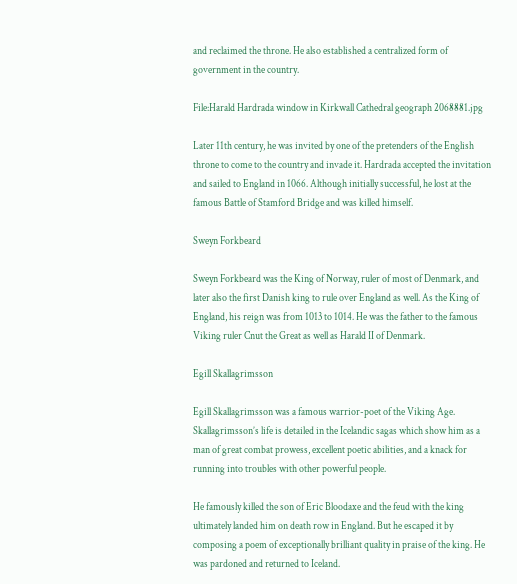and reclaimed the throne. He also established a centralized form of government in the country.

File:Harald Hardrada window in Kirkwall Cathedral geograph 2068881.jpg

Later 11th century, he was invited by one of the pretenders of the English throne to come to the country and invade it. Hardrada accepted the invitation and sailed to England in 1066. Although initially successful, he lost at the famous Battle of Stamford Bridge and was killed himself.

Sweyn Forkbeard

Sweyn Forkbeard was the King of Norway, ruler of most of Denmark, and later also the first Danish king to rule over England as well. As the King of England, his reign was from 1013 to 1014. He was the father to the famous Viking ruler Cnut the Great as well as Harald II of Denmark.

Egill Skallagrimsson

Egill Skallagrimsson was a famous warrior-poet of the Viking Age. Skallagrimsson’s life is detailed in the Icelandic sagas which show him as a man of great combat prowess, excellent poetic abilities, and a knack for running into troubles with other powerful people.

He famously killed the son of Eric Bloodaxe and the feud with the king ultimately landed him on death row in England. But he escaped it by composing a poem of exceptionally brilliant quality in praise of the king. He was pardoned and returned to Iceland.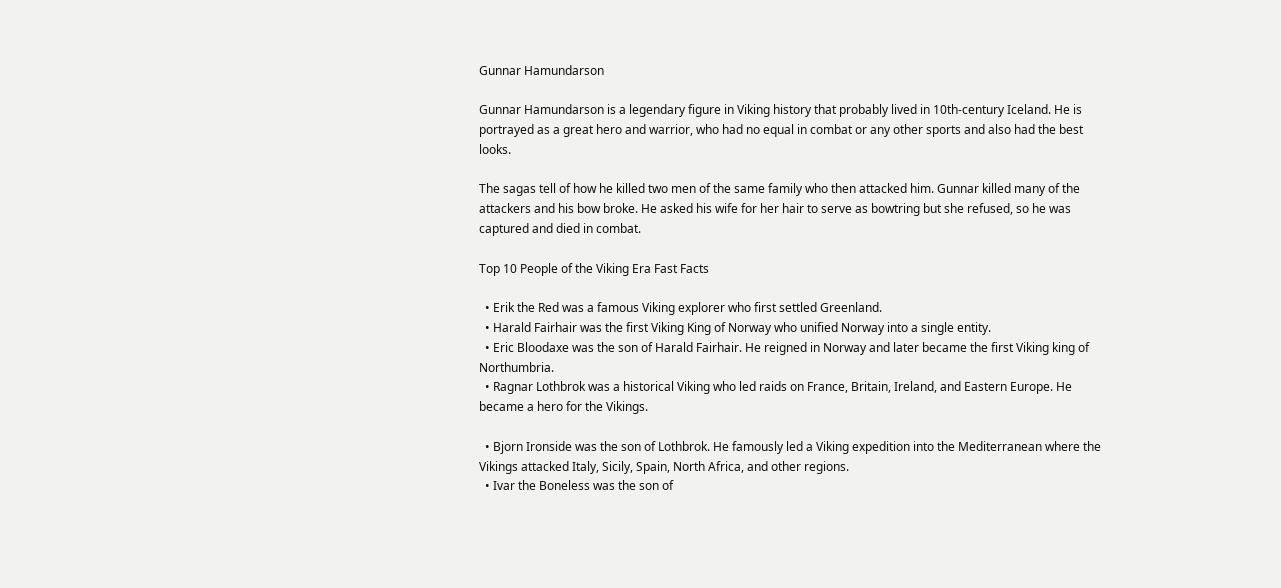Gunnar Hamundarson

Gunnar Hamundarson is a legendary figure in Viking history that probably lived in 10th-century Iceland. He is portrayed as a great hero and warrior, who had no equal in combat or any other sports and also had the best looks.

The sagas tell of how he killed two men of the same family who then attacked him. Gunnar killed many of the attackers and his bow broke. He asked his wife for her hair to serve as bowtring but she refused, so he was captured and died in combat.

Top 10 People of the Viking Era Fast Facts

  • Erik the Red was a famous Viking explorer who first settled Greenland.
  • Harald Fairhair was the first Viking King of Norway who unified Norway into a single entity.
  • Eric Bloodaxe was the son of Harald Fairhair. He reigned in Norway and later became the first Viking king of Northumbria.
  • Ragnar Lothbrok was a historical Viking who led raids on France, Britain, Ireland, and Eastern Europe. He became a hero for the Vikings.

  • Bjorn Ironside was the son of Lothbrok. He famously led a Viking expedition into the Mediterranean where the Vikings attacked Italy, Sicily, Spain, North Africa, and other regions.
  • Ivar the Boneless was the son of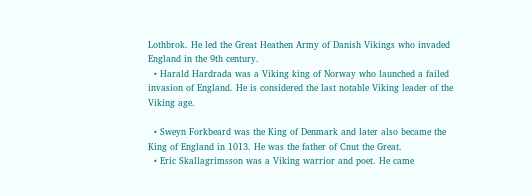Lothbrok. He led the Great Heathen Army of Danish Vikings who invaded England in the 9th century.
  • Harald Hardrada was a Viking king of Norway who launched a failed invasion of England. He is considered the last notable Viking leader of the Viking age.

  • Sweyn Forkbeard was the King of Denmark and later also became the King of England in 1013. He was the father of Cnut the Great.
  • Eric Skallagrimsson was a Viking warrior and poet. He came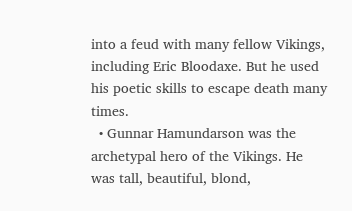into a feud with many fellow Vikings, including Eric Bloodaxe. But he used his poetic skills to escape death many times.
  • Gunnar Hamundarson was the archetypal hero of the Vikings. He was tall, beautiful, blond,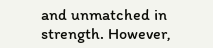and unmatched in strength. However,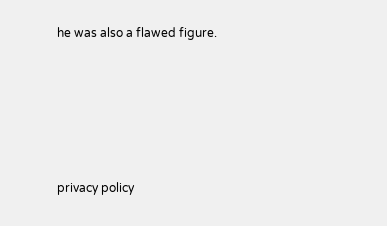he was also a flawed figure.






privacy policy